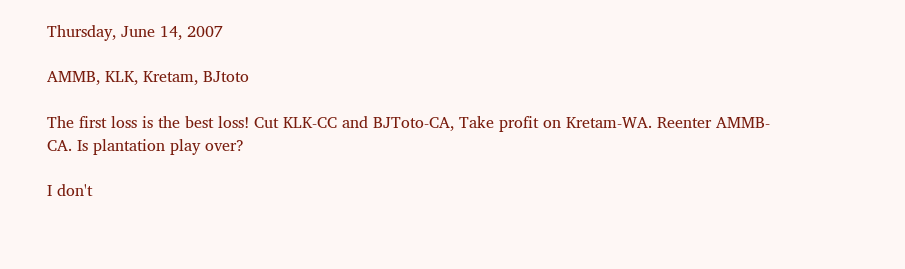Thursday, June 14, 2007

AMMB, KLK, Kretam, BJtoto

The first loss is the best loss! Cut KLK-CC and BJToto-CA, Take profit on Kretam-WA. Reenter AMMB-CA. Is plantation play over?

I don't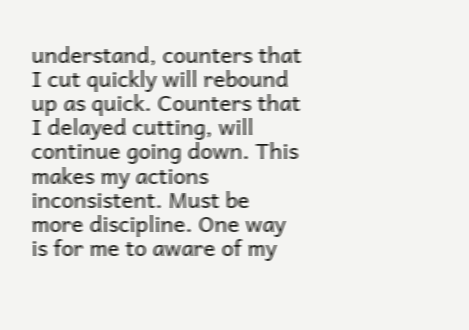understand, counters that I cut quickly will rebound up as quick. Counters that I delayed cutting, will continue going down. This makes my actions inconsistent. Must be more discipline. One way is for me to aware of my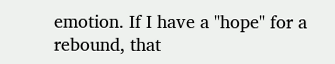emotion. If I have a "hope" for a rebound, that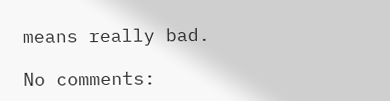means really bad.

No comments: